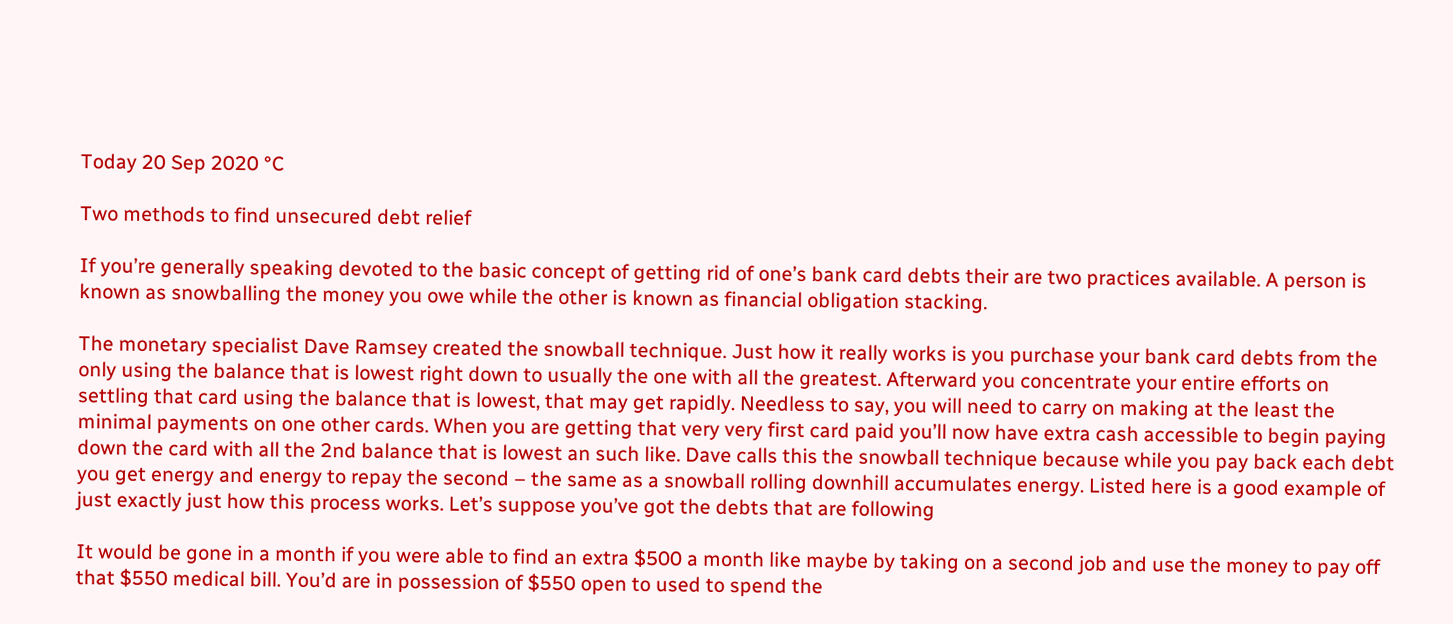Today 20 Sep 2020 °C

Two methods to find unsecured debt relief

If you’re generally speaking devoted to the basic concept of getting rid of one’s bank card debts their are two practices available. A person is known as snowballing the money you owe while the other is known as financial obligation stacking.

The monetary specialist Dave Ramsey created the snowball technique. Just how it really works is you purchase your bank card debts from the only using the balance that is lowest right down to usually the one with all the greatest. Afterward you concentrate your entire efforts on settling that card using the balance that is lowest, that may get rapidly. Needless to say, you will need to carry on making at the least the minimal payments on one other cards. When you are getting that very very first card paid you’ll now have extra cash accessible to begin paying down the card with all the 2nd balance that is lowest an such like. Dave calls this the snowball technique because while you pay back each debt you get energy and energy to repay the second – the same as a snowball rolling downhill accumulates energy. Listed here is a good example of just exactly just how this process works. Let’s suppose you’ve got the debts that are following

It would be gone in a month if you were able to find an extra $500 a month like maybe by taking on a second job and use the money to pay off that $550 medical bill. You’d are in possession of $550 open to used to spend the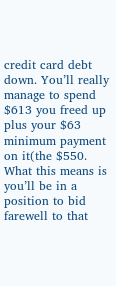credit card debt down. You’ll really manage to spend $613 you freed up plus your $63 minimum payment on it(the $550. What this means is you’ll be in a position to bid farewell to that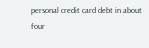personal credit card debt in about four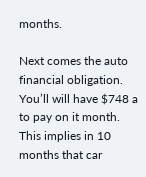months.

Next comes the auto financial obligation. You’ll will have $748 a to pay on it month. This implies in 10 months that car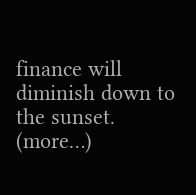finance will diminish down to the sunset. (more…)